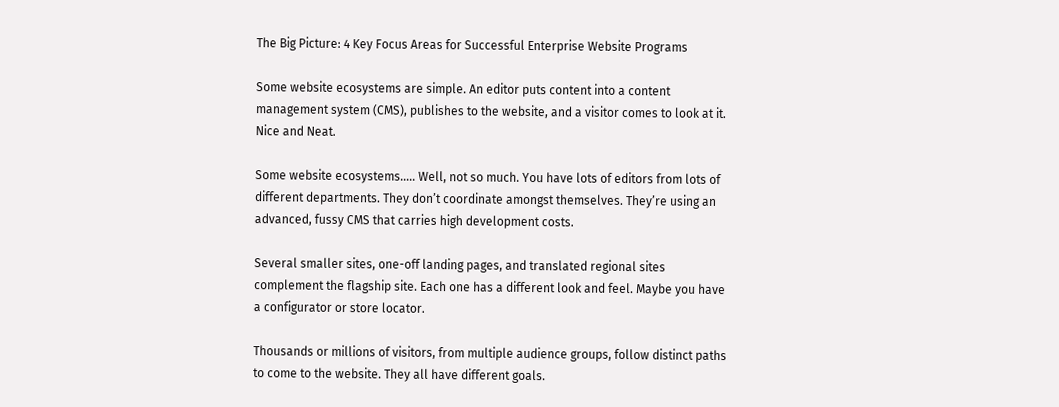The Big Picture: 4 Key Focus Areas for Successful Enterprise Website Programs

Some website ecosystems are simple. An editor puts content into a content management system (CMS), publishes to the website, and a visitor comes to look at it. Nice and Neat.

Some website ecosystems….. Well, not so much. You have lots of editors from lots of different departments. They don’t coordinate amongst themselves. They’re using an advanced, fussy CMS that carries high development costs.

Several smaller sites, one-off landing pages, and translated regional sites complement the flagship site. Each one has a different look and feel. Maybe you have a configurator or store locator.

Thousands or millions of visitors, from multiple audience groups, follow distinct paths to come to the website. They all have different goals.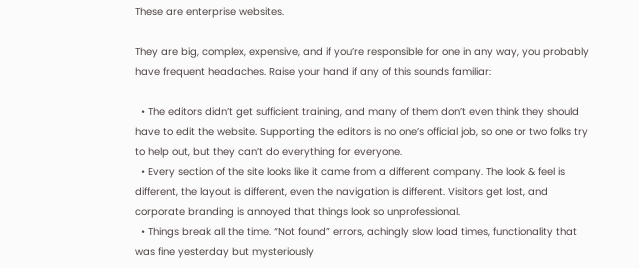These are enterprise websites.

They are big, complex, expensive, and if you’re responsible for one in any way, you probably have frequent headaches. Raise your hand if any of this sounds familiar:

  • The editors didn’t get sufficient training, and many of them don’t even think they should have to edit the website. Supporting the editors is no one’s official job, so one or two folks try to help out, but they can’t do everything for everyone.
  • Every section of the site looks like it came from a different company. The look & feel is different, the layout is different, even the navigation is different. Visitors get lost, and corporate branding is annoyed that things look so unprofessional.
  • Things break all the time. “Not found” errors, achingly slow load times, functionality that was fine yesterday but mysteriously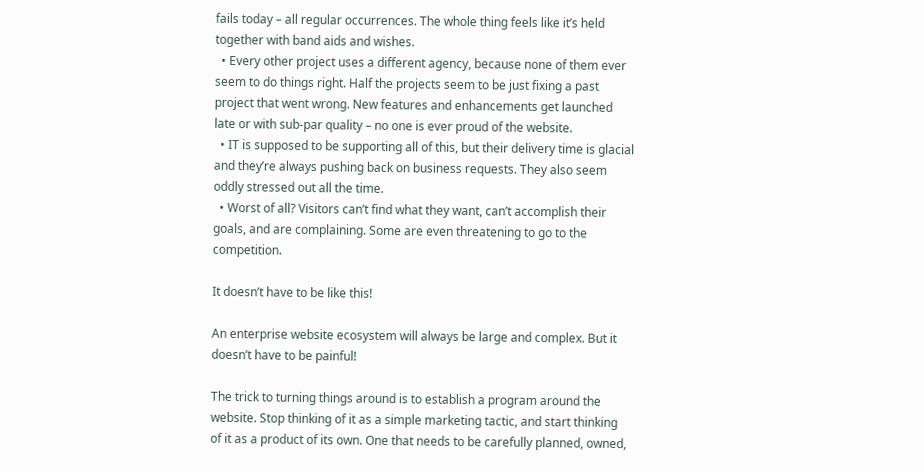fails today – all regular occurrences. The whole thing feels like it’s held together with band aids and wishes.
  • Every other project uses a different agency, because none of them ever seem to do things right. Half the projects seem to be just fixing a past project that went wrong. New features and enhancements get launched late or with sub-par quality – no one is ever proud of the website.
  • IT is supposed to be supporting all of this, but their delivery time is glacial and they’re always pushing back on business requests. They also seem oddly stressed out all the time.
  • Worst of all? Visitors can’t find what they want, can’t accomplish their goals, and are complaining. Some are even threatening to go to the competition.

It doesn’t have to be like this!

An enterprise website ecosystem will always be large and complex. But it doesn’t have to be painful!

The trick to turning things around is to establish a program around the website. Stop thinking of it as a simple marketing tactic, and start thinking of it as a product of its own. One that needs to be carefully planned, owned,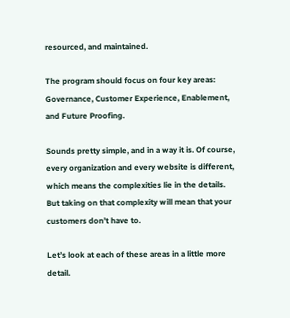resourced, and maintained.

The program should focus on four key areas: Governance, Customer Experience, Enablement, and Future Proofing.

Sounds pretty simple, and in a way it is. Of course, every organization and every website is different, which means the complexities lie in the details. But taking on that complexity will mean that your customers don’t have to.

Let’s look at each of these areas in a little more detail.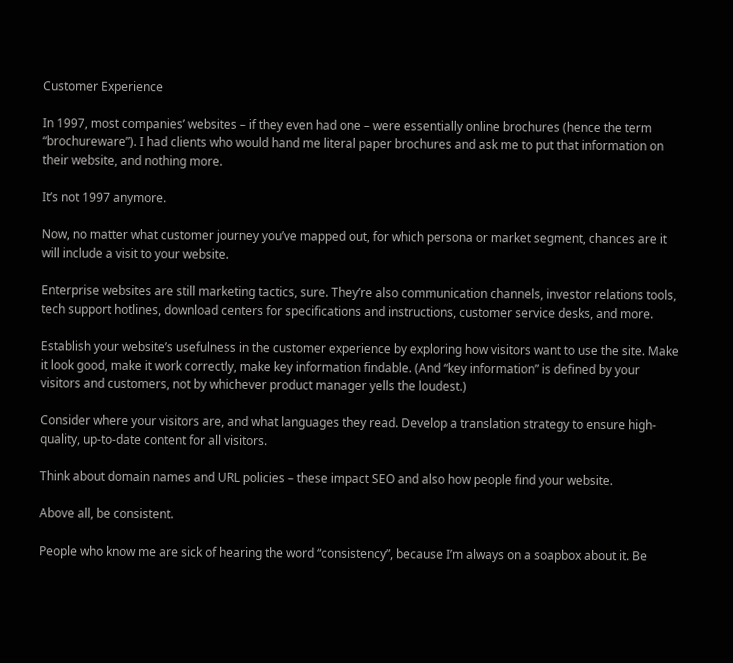Customer Experience

In 1997, most companies’ websites – if they even had one – were essentially online brochures (hence the term “brochureware”). I had clients who would hand me literal paper brochures and ask me to put that information on their website, and nothing more.

It’s not 1997 anymore.

Now, no matter what customer journey you’ve mapped out, for which persona or market segment, chances are it will include a visit to your website.

Enterprise websites are still marketing tactics, sure. They’re also communication channels, investor relations tools, tech support hotlines, download centers for specifications and instructions, customer service desks, and more.

Establish your website’s usefulness in the customer experience by exploring how visitors want to use the site. Make it look good, make it work correctly, make key information findable. (And “key information” is defined by your visitors and customers, not by whichever product manager yells the loudest.)

Consider where your visitors are, and what languages they read. Develop a translation strategy to ensure high-quality, up-to-date content for all visitors.

Think about domain names and URL policies – these impact SEO and also how people find your website.

Above all, be consistent.

People who know me are sick of hearing the word “consistency”, because I’m always on a soapbox about it. Be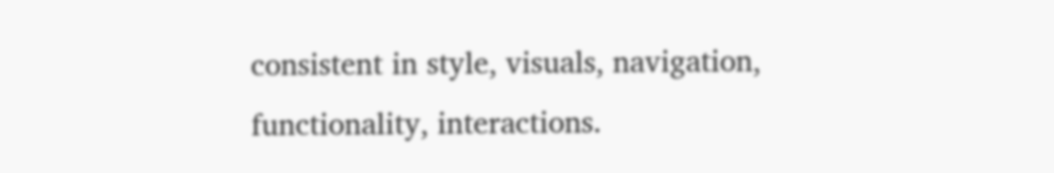consistent in style, visuals, navigation, functionality, interactions.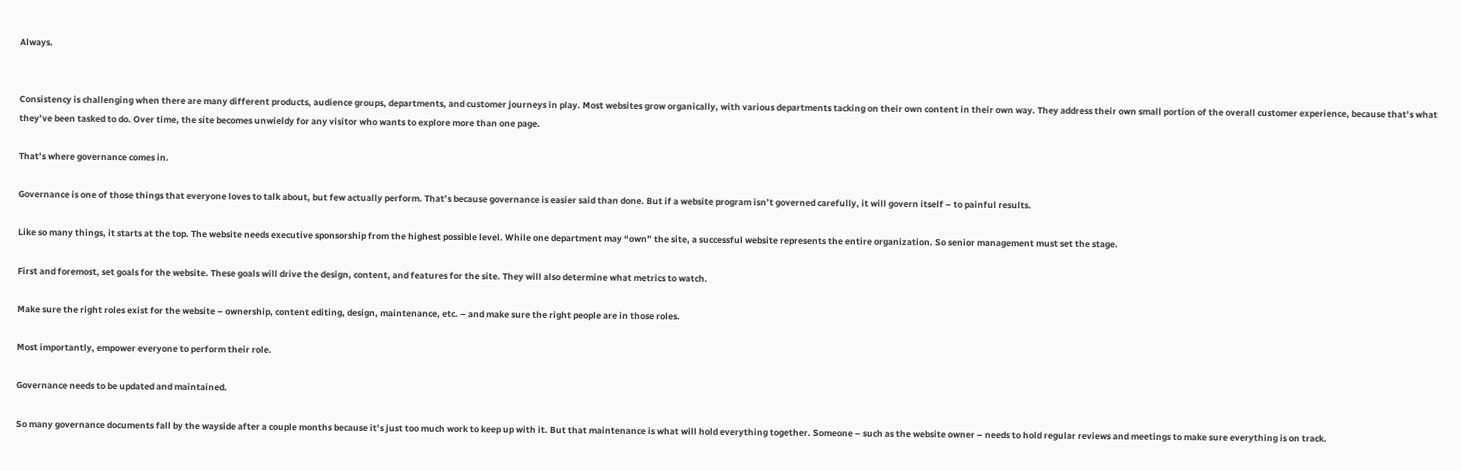Always.


Consistency is challenging when there are many different products, audience groups, departments, and customer journeys in play. Most websites grow organically, with various departments tacking on their own content in their own way. They address their own small portion of the overall customer experience, because that’s what they’ve been tasked to do. Over time, the site becomes unwieldy for any visitor who wants to explore more than one page.

That’s where governance comes in.

Governance is one of those things that everyone loves to talk about, but few actually perform. That’s because governance is easier said than done. But if a website program isn’t governed carefully, it will govern itself – to painful results.

Like so many things, it starts at the top. The website needs executive sponsorship from the highest possible level. While one department may “own” the site, a successful website represents the entire organization. So senior management must set the stage.

First and foremost, set goals for the website. These goals will drive the design, content, and features for the site. They will also determine what metrics to watch.

Make sure the right roles exist for the website – ownership, content editing, design, maintenance, etc. – and make sure the right people are in those roles.

Most importantly, empower everyone to perform their role.

Governance needs to be updated and maintained.

So many governance documents fall by the wayside after a couple months because it’s just too much work to keep up with it. But that maintenance is what will hold everything together. Someone – such as the website owner – needs to hold regular reviews and meetings to make sure everything is on track.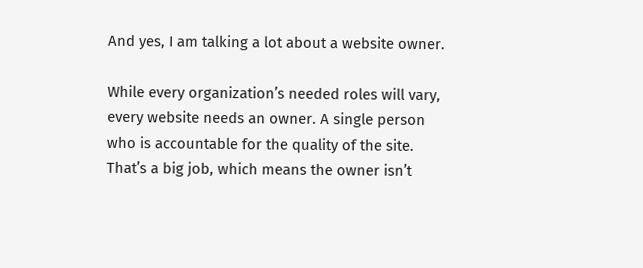And yes, I am talking a lot about a website owner.

While every organization’s needed roles will vary, every website needs an owner. A single person who is accountable for the quality of the site. That’s a big job, which means the owner isn’t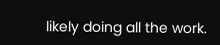likely doing all the work.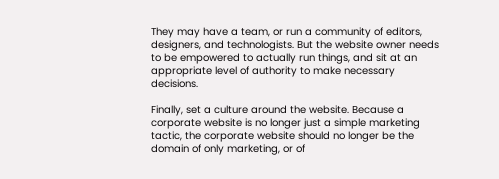They may have a team, or run a community of editors, designers, and technologists. But the website owner needs to be empowered to actually run things, and sit at an appropriate level of authority to make necessary decisions.

Finally, set a culture around the website. Because a corporate website is no longer just a simple marketing tactic, the corporate website should no longer be the domain of only marketing, or of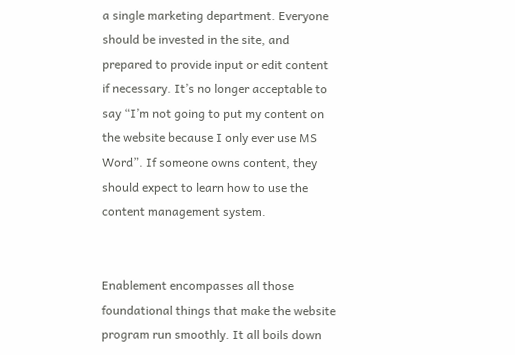a single marketing department. Everyone should be invested in the site, and prepared to provide input or edit content if necessary. It’s no longer acceptable to say “I’m not going to put my content on the website because I only ever use MS Word”. If someone owns content, they should expect to learn how to use the content management system.


Enablement encompasses all those foundational things that make the website program run smoothly. It all boils down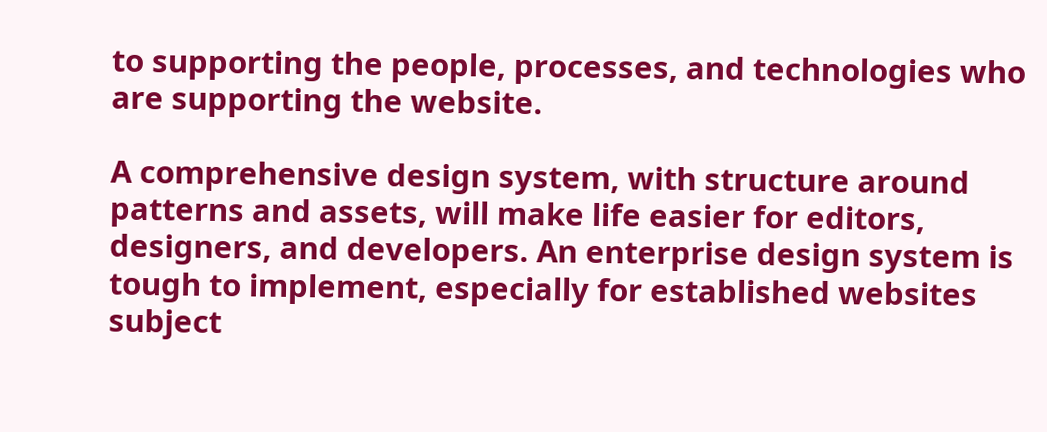to supporting the people, processes, and technologies who are supporting the website.

A comprehensive design system, with structure around patterns and assets, will make life easier for editors, designers, and developers. An enterprise design system is tough to implement, especially for established websites subject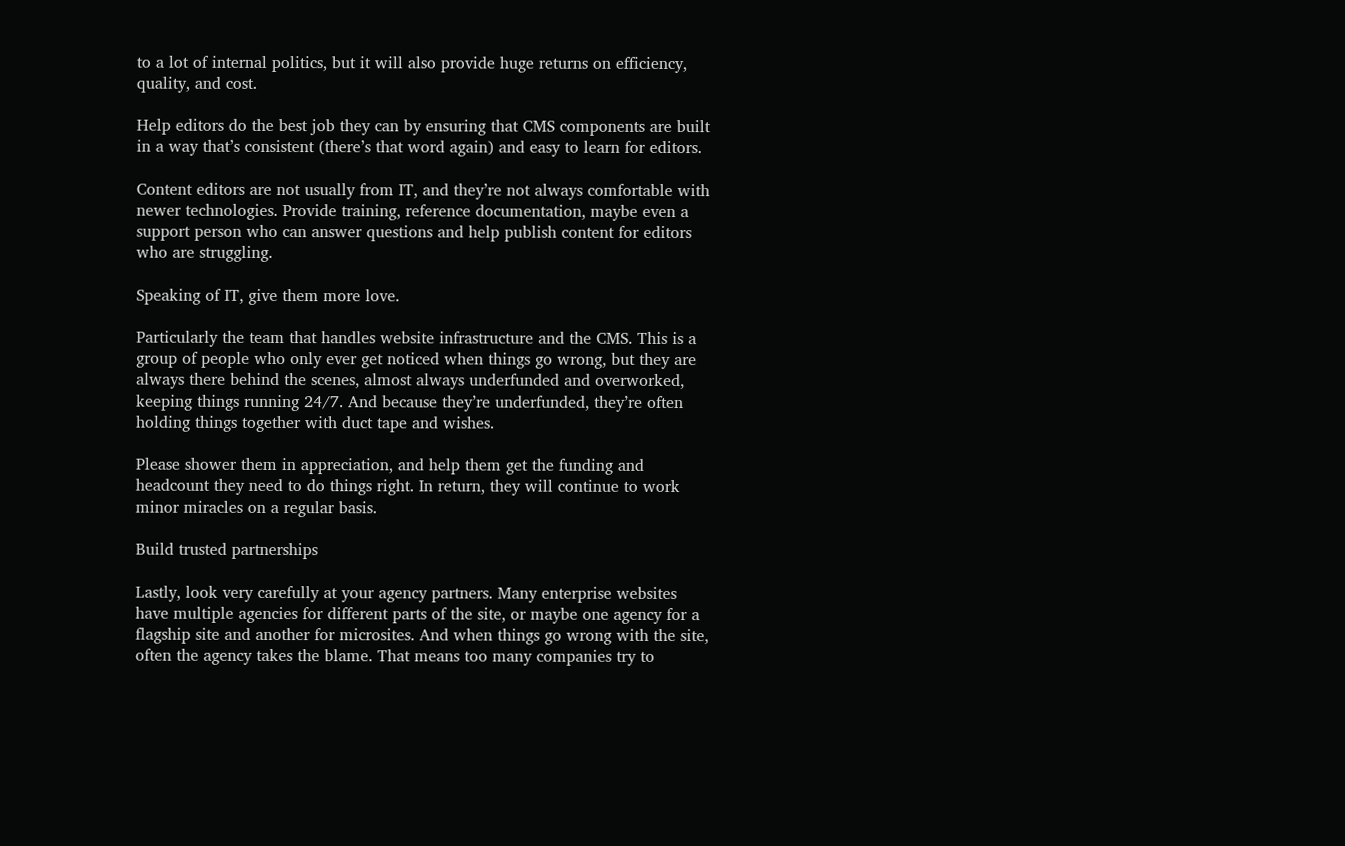to a lot of internal politics, but it will also provide huge returns on efficiency, quality, and cost.

Help editors do the best job they can by ensuring that CMS components are built in a way that’s consistent (there’s that word again) and easy to learn for editors.

Content editors are not usually from IT, and they’re not always comfortable with newer technologies. Provide training, reference documentation, maybe even a support person who can answer questions and help publish content for editors who are struggling.

Speaking of IT, give them more love.

Particularly the team that handles website infrastructure and the CMS. This is a group of people who only ever get noticed when things go wrong, but they are always there behind the scenes, almost always underfunded and overworked, keeping things running 24/7. And because they’re underfunded, they’re often holding things together with duct tape and wishes.

Please shower them in appreciation, and help them get the funding and headcount they need to do things right. In return, they will continue to work minor miracles on a regular basis.

Build trusted partnerships

Lastly, look very carefully at your agency partners. Many enterprise websites have multiple agencies for different parts of the site, or maybe one agency for a flagship site and another for microsites. And when things go wrong with the site, often the agency takes the blame. That means too many companies try to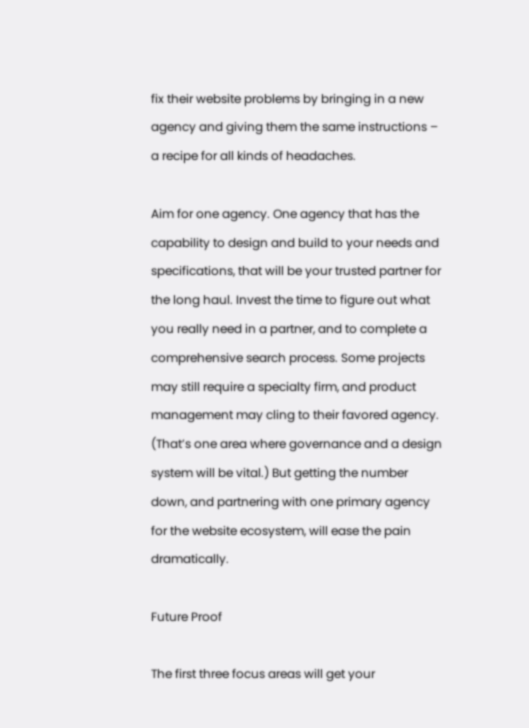fix their website problems by bringing in a new agency and giving them the same instructions – a recipe for all kinds of headaches.

Aim for one agency. One agency that has the capability to design and build to your needs and specifications, that will be your trusted partner for the long haul. Invest the time to figure out what you really need in a partner, and to complete a comprehensive search process. Some projects may still require a specialty firm, and product management may cling to their favored agency. (That’s one area where governance and a design system will be vital.) But getting the number down, and partnering with one primary agency for the website ecosystem, will ease the pain dramatically.

Future Proof

The first three focus areas will get your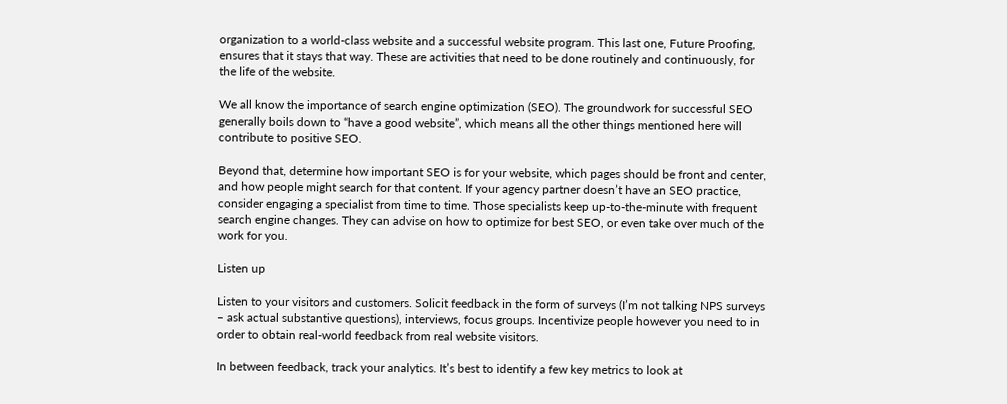organization to a world-class website and a successful website program. This last one, Future Proofing, ensures that it stays that way. These are activities that need to be done routinely and continuously, for the life of the website.

We all know the importance of search engine optimization (SEO). The groundwork for successful SEO generally boils down to “have a good website”, which means all the other things mentioned here will contribute to positive SEO.

Beyond that, determine how important SEO is for your website, which pages should be front and center, and how people might search for that content. If your agency partner doesn’t have an SEO practice, consider engaging a specialist from time to time. Those specialists keep up-to-the-minute with frequent search engine changes. They can advise on how to optimize for best SEO, or even take over much of the work for you.

Listen up

Listen to your visitors and customers. Solicit feedback in the form of surveys (I’m not talking NPS surveys – ask actual substantive questions), interviews, focus groups. Incentivize people however you need to in order to obtain real-world feedback from real website visitors.

In between feedback, track your analytics. It’s best to identify a few key metrics to look at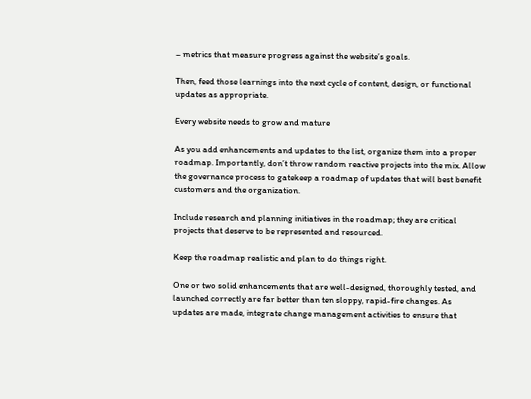– metrics that measure progress against the website’s goals.

Then, feed those learnings into the next cycle of content, design, or functional updates as appropriate.

Every website needs to grow and mature

As you add enhancements and updates to the list, organize them into a proper roadmap. Importantly, don’t throw random reactive projects into the mix. Allow the governance process to gatekeep a roadmap of updates that will best benefit customers and the organization.

Include research and planning initiatives in the roadmap; they are critical projects that deserve to be represented and resourced.

Keep the roadmap realistic and plan to do things right.

One or two solid enhancements that are well-designed, thoroughly tested, and launched correctly are far better than ten sloppy, rapid-fire changes. As updates are made, integrate change management activities to ensure that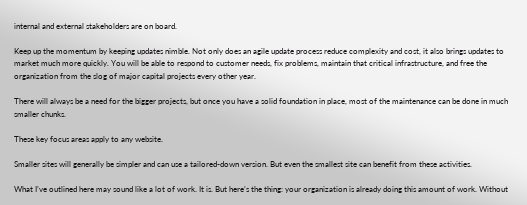internal and external stakeholders are on board.

Keep up the momentum by keeping updates nimble. Not only does an agile update process reduce complexity and cost, it also brings updates to market much more quickly. You will be able to respond to customer needs, fix problems, maintain that critical infrastructure, and free the organization from the slog of major capital projects every other year.

There will always be a need for the bigger projects, but once you have a solid foundation in place, most of the maintenance can be done in much smaller chunks.

These key focus areas apply to any website.

Smaller sites will generally be simpler and can use a tailored-down version. But even the smallest site can benefit from these activities.

What I’ve outlined here may sound like a lot of work. It is. But here’s the thing: your organization is already doing this amount of work. Without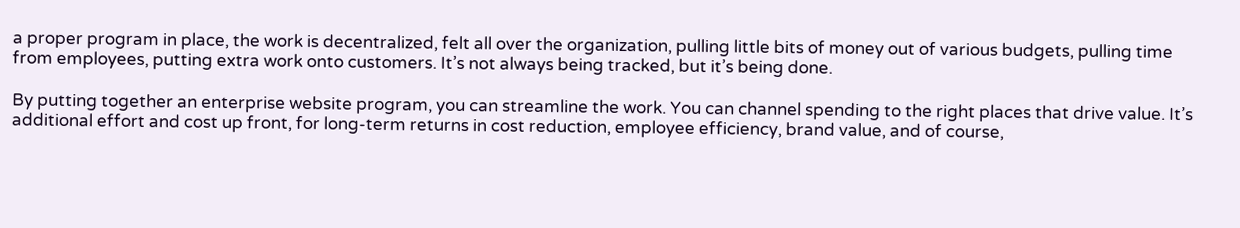a proper program in place, the work is decentralized, felt all over the organization, pulling little bits of money out of various budgets, pulling time from employees, putting extra work onto customers. It’s not always being tracked, but it’s being done.

By putting together an enterprise website program, you can streamline the work. You can channel spending to the right places that drive value. It’s additional effort and cost up front, for long-term returns in cost reduction, employee efficiency, brand value, and of course,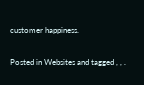customer happiness.

Posted in Websites and tagged , , .